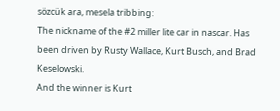sözcük ara, mesela tribbing:
The nickname of the #2 miller lite car in nascar. Has been driven by Rusty Wallace, Kurt Busch, and Brad Keselowski.
And the winner is Kurt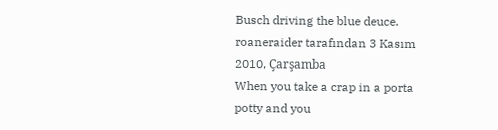Busch driving the blue deuce.
roaneraider tarafından 3 Kasım 2010, Çarşamba
When you take a crap in a porta potty and you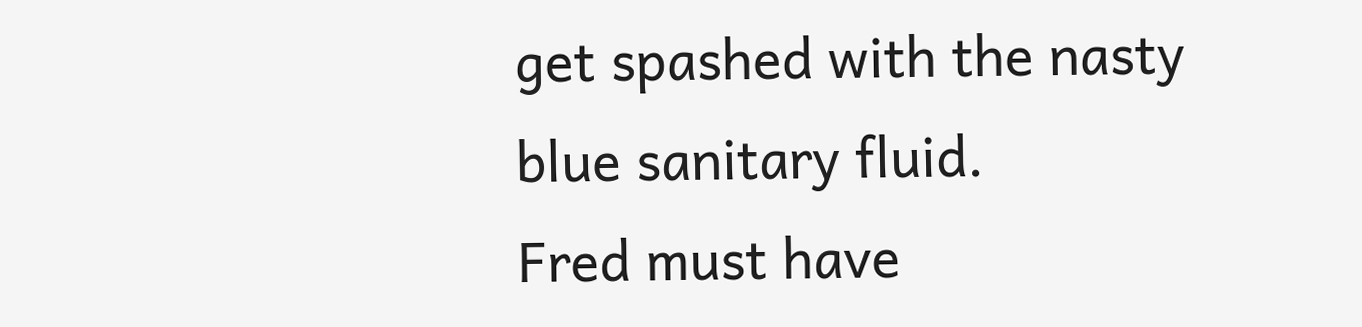get spashed with the nasty blue sanitary fluid.
Fred must have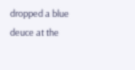dropped a blue deuce at the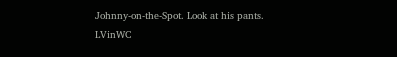Johnny-on-the-Spot. Look at his pants.
LVinWC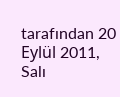tarafından 20 Eylül 2011, Salı